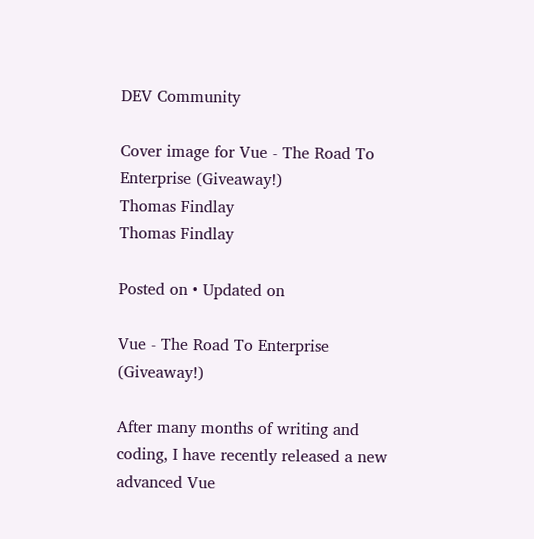DEV Community

Cover image for Vue - The Road To Enterprise (Giveaway!)
Thomas Findlay
Thomas Findlay

Posted on • Updated on

Vue - The Road To Enterprise (Giveaway!)

After many months of writing and coding, I have recently released a new advanced Vue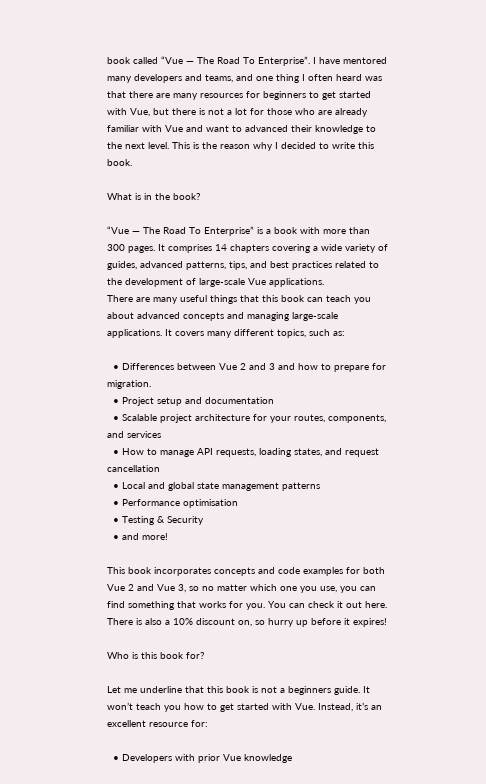book called “Vue — The Road To Enterprise”. I have mentored many developers and teams, and one thing I often heard was that there are many resources for beginners to get started with Vue, but there is not a lot for those who are already familiar with Vue and want to advanced their knowledge to the next level. This is the reason why I decided to write this book.

What is in the book?

“Vue — The Road To Enterprise” is a book with more than 300 pages. It comprises 14 chapters covering a wide variety of guides, advanced patterns, tips, and best practices related to the development of large-scale Vue applications.
There are many useful things that this book can teach you about advanced concepts and managing large-scale applications. It covers many different topics, such as:

  • Differences between Vue 2 and 3 and how to prepare for migration.
  • Project setup and documentation
  • Scalable project architecture for your routes, components, and services
  • How to manage API requests, loading states, and request cancellation
  • Local and global state management patterns
  • Performance optimisation
  • Testing & Security
  • and more!

This book incorporates concepts and code examples for both Vue 2 and Vue 3, so no matter which one you use, you can find something that works for you. You can check it out here. There is also a 10% discount on, so hurry up before it expires!

Who is this book for?

Let me underline that this book is not a beginners guide. It won’t teach you how to get started with Vue. Instead, it’s an excellent resource for:

  • Developers with prior Vue knowledge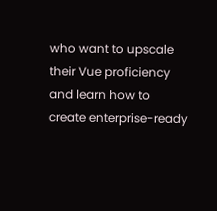who want to upscale their Vue proficiency and learn how to create enterprise-ready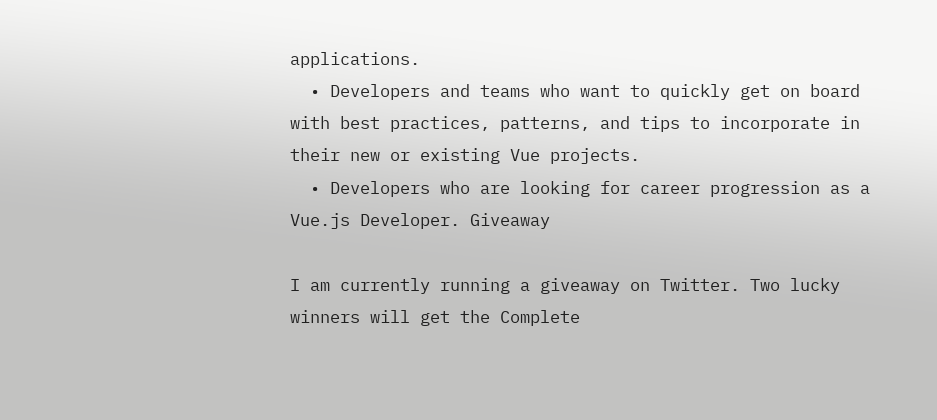applications.
  • Developers and teams who want to quickly get on board with best practices, patterns, and tips to incorporate in their new or existing Vue projects.
  • Developers who are looking for career progression as a Vue.js Developer. Giveaway

I am currently running a giveaway on Twitter. Two lucky winners will get the Complete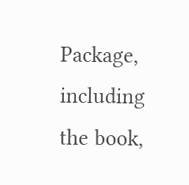Package, including the book,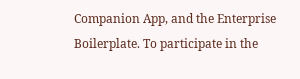Companion App, and the Enterprise Boilerplate. To participate in the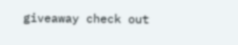giveaway check out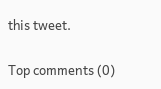this tweet.

Top comments (0)